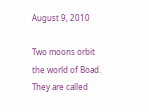August 9, 2010

Two moons orbit the world of Boad. They are called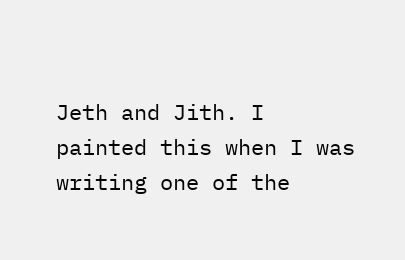Jeth and Jith. I painted this when I was writing one of the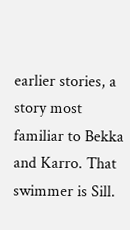earlier stories, a story most familiar to Bekka and Karro. That swimmer is Sill.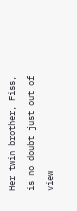Her twin brother, Fiss, is no doubt just out of view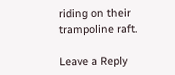riding on their trampoline raft.

Leave a Reply